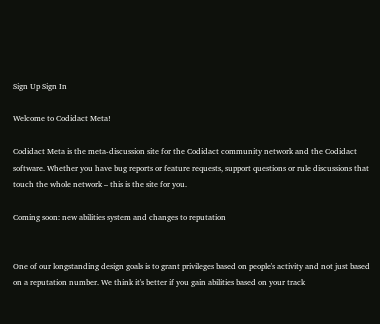Sign Up Sign In

Welcome to Codidact Meta!

Codidact Meta is the meta-discussion site for the Codidact community network and the Codidact software. Whether you have bug reports or feature requests, support questions or rule discussions that touch the whole network – this is the site for you.

Coming soon: new abilities system and changes to reputation


One of our longstanding design goals is to grant privileges based on people's activity and not just based on a reputation number. We think it's better if you gain abilities based on your track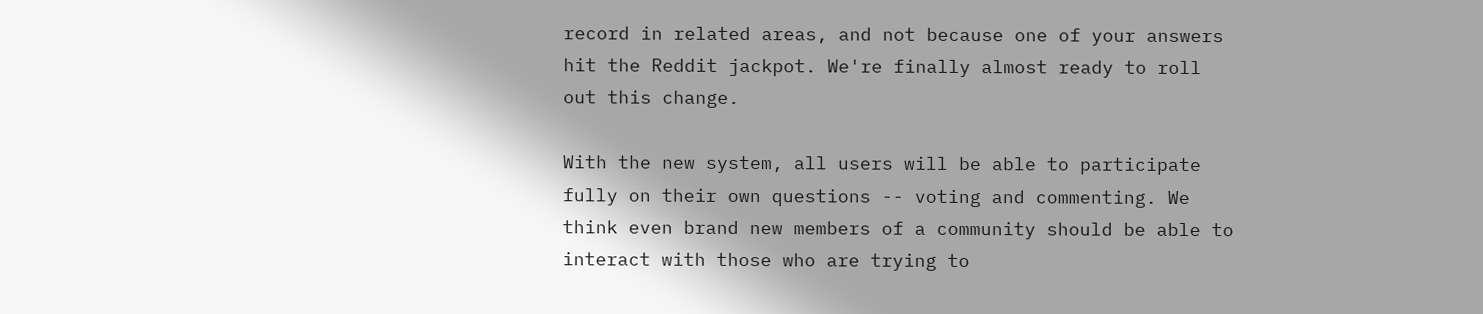record in related areas, and not because one of your answers hit the Reddit jackpot. We're finally almost ready to roll out this change.

With the new system, all users will be able to participate fully on their own questions -- voting and commenting. We think even brand new members of a community should be able to interact with those who are trying to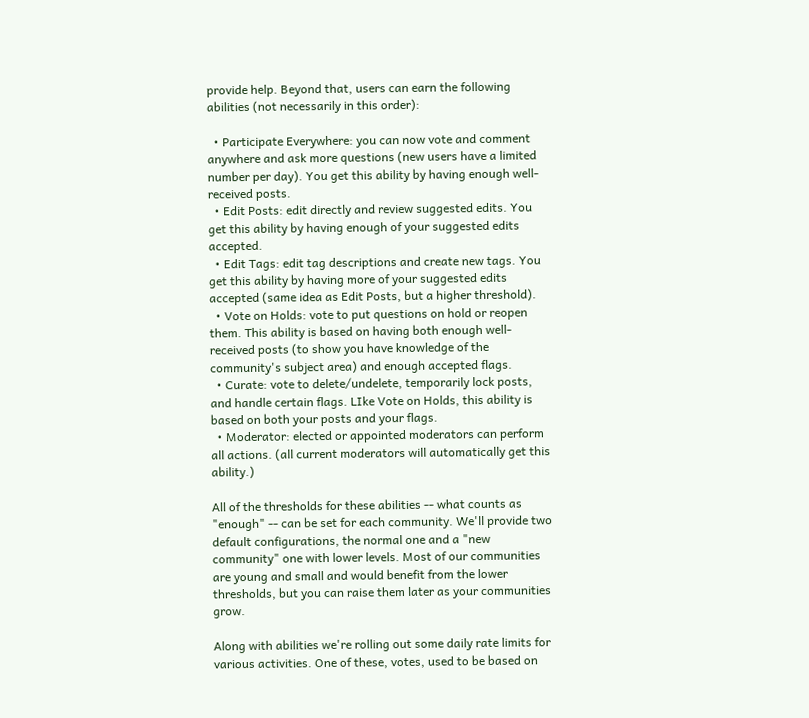provide help. Beyond that, users can earn the following abilities (not necessarily in this order):

  • Participate Everywhere: you can now vote and comment anywhere and ask more questions (new users have a limited number per day). You get this ability by having enough well-received posts.
  • Edit Posts: edit directly and review suggested edits. You get this ability by having enough of your suggested edits accepted.
  • Edit Tags: edit tag descriptions and create new tags. You get this ability by having more of your suggested edits accepted (same idea as Edit Posts, but a higher threshold).
  • Vote on Holds: vote to put questions on hold or reopen them. This ability is based on having both enough well-received posts (to show you have knowledge of the community's subject area) and enough accepted flags.
  • Curate: vote to delete/undelete, temporarily lock posts, and handle certain flags. LIke Vote on Holds, this ability is based on both your posts and your flags.
  • Moderator: elected or appointed moderators can perform all actions. (all current moderators will automatically get this ability.)

All of the thresholds for these abilities -- what counts as "enough" -- can be set for each community. We'll provide two default configurations, the normal one and a "new community" one with lower levels. Most of our communities are young and small and would benefit from the lower thresholds, but you can raise them later as your communities grow.

Along with abilities we're rolling out some daily rate limits for various activities. One of these, votes, used to be based on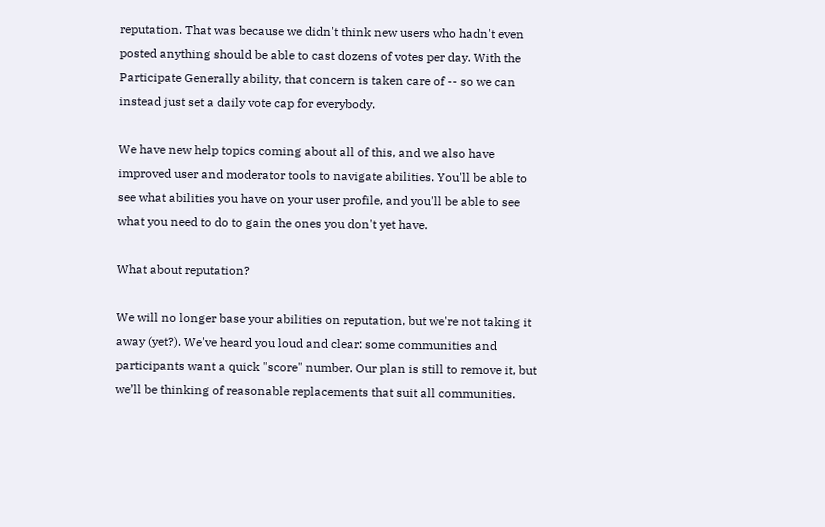reputation. That was because we didn't think new users who hadn't even posted anything should be able to cast dozens of votes per day. With the Participate Generally ability, that concern is taken care of -- so we can instead just set a daily vote cap for everybody.

We have new help topics coming about all of this, and we also have improved user and moderator tools to navigate abilities. You'll be able to see what abilities you have on your user profile, and you'll be able to see what you need to do to gain the ones you don't yet have.

What about reputation?

We will no longer base your abilities on reputation, but we're not taking it away (yet?). We've heard you loud and clear: some communities and participants want a quick "score" number. Our plan is still to remove it, but we’ll be thinking of reasonable replacements that suit all communities.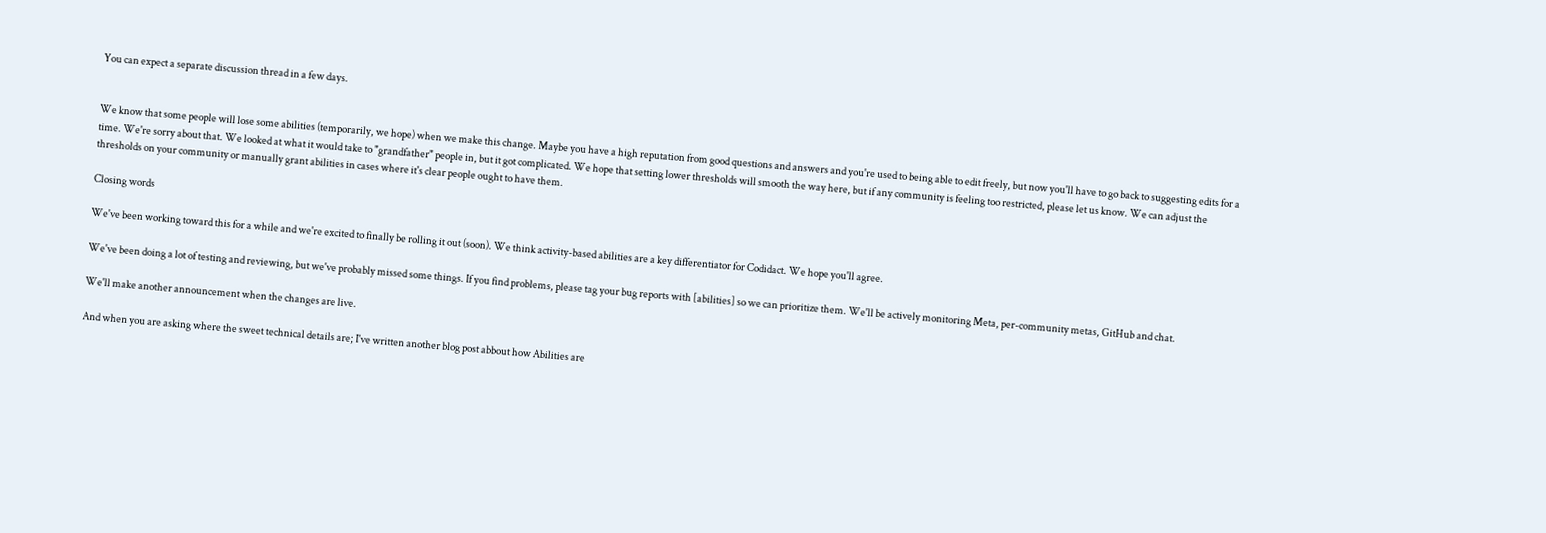You can expect a separate discussion thread in a few days.


We know that some people will lose some abilities (temporarily, we hope) when we make this change. Maybe you have a high reputation from good questions and answers and you're used to being able to edit freely, but now you'll have to go back to suggesting edits for a time. We're sorry about that. We looked at what it would take to "grandfather" people in, but it got complicated. We hope that setting lower thresholds will smooth the way here, but if any community is feeling too restricted, please let us know. We can adjust the thresholds on your community or manually grant abilities in cases where it's clear people ought to have them.

Closing words

We've been working toward this for a while and we're excited to finally be rolling it out (soon). We think activity-based abilities are a key differentiator for Codidact. We hope you'll agree.

We've been doing a lot of testing and reviewing, but we've probably missed some things. If you find problems, please tag your bug reports with [abilities] so we can prioritize them. We'll be actively monitoring Meta, per-community metas, GitHub and chat.

We'll make another announcement when the changes are live.

And when you are asking where the sweet technical details are; I've written another blog post abbout how Abilities are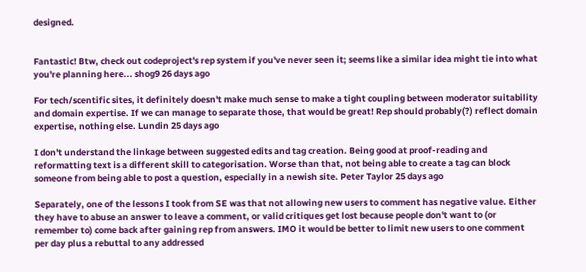designed.


Fantastic! Btw, check out codeproject's rep system if you've never seen it; seems like a similar idea might tie into what you're planning here... shog9 26 days ago

For tech/scentific sites, it definitely doesn't make much sense to make a tight coupling between moderator suitability and domain expertise. If we can manage to separate those, that would be great! Rep should probably(?) reflect domain expertise, nothing else. Lundin 25 days ago

I don't understand the linkage between suggested edits and tag creation. Being good at proof-reading and reformatting text is a different skill to categorisation. Worse than that, not being able to create a tag can block someone from being able to post a question, especially in a newish site. Peter Taylor 25 days ago

Separately, one of the lessons I took from SE was that not allowing new users to comment has negative value. Either they have to abuse an answer to leave a comment, or valid critiques get lost because people don't want to (or remember to) come back after gaining rep from answers. IMO it would be better to limit new users to one comment per day plus a rebuttal to any addressed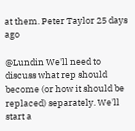at them. Peter Taylor 25 days ago

@Lundin We'll need to discuss what rep should become (or how it should be replaced) separately. We'll start a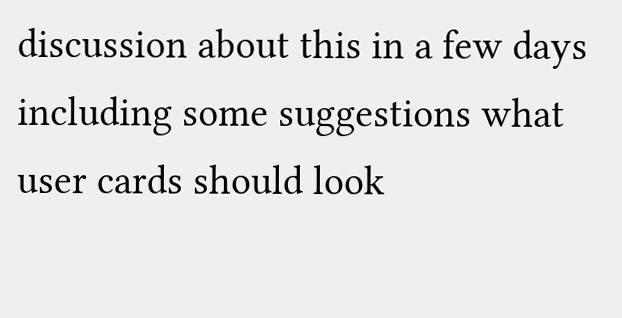discussion about this in a few days including some suggestions what user cards should look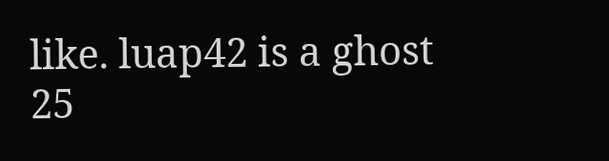like. luap42 is a ghost   25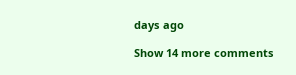days ago

Show 14 more comments